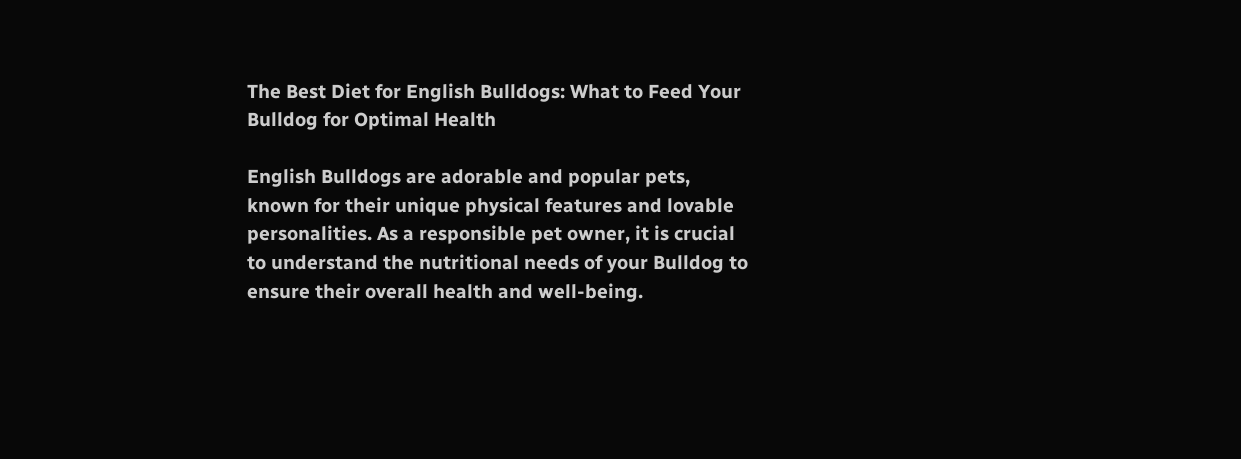The Best Diet for English Bulldogs: What to Feed Your Bulldog for Optimal Health

English Bulldogs are adorable and popular pets, known for their unique physical features and lovable personalities. As a responsible pet owner, it is crucial to understand the nutritional needs of your Bulldog to ensure their overall health and well-being.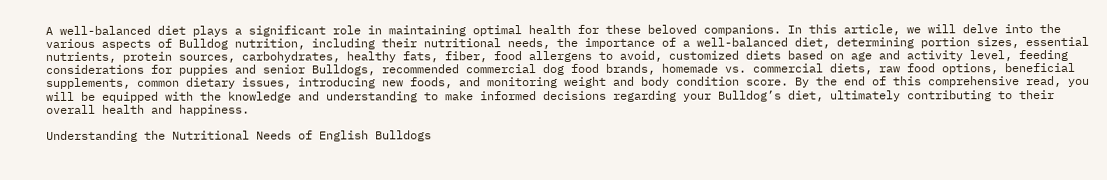A well-balanced diet plays a significant role in maintaining optimal health for these beloved companions. In this article, we will delve into the various aspects of Bulldog nutrition, including their nutritional needs, the importance of a well-balanced diet, determining portion sizes, essential nutrients, protein sources, carbohydrates, healthy fats, fiber, food allergens to avoid, customized diets based on age and activity level, feeding considerations for puppies and senior Bulldogs, recommended commercial dog food brands, homemade vs. commercial diets, raw food options, beneficial supplements, common dietary issues, introducing new foods, and monitoring weight and body condition score. By the end of this comprehensive read, you will be equipped with the knowledge and understanding to make informed decisions regarding your Bulldog’s diet, ultimately contributing to their overall health and happiness.

Understanding the Nutritional Needs of English Bulldogs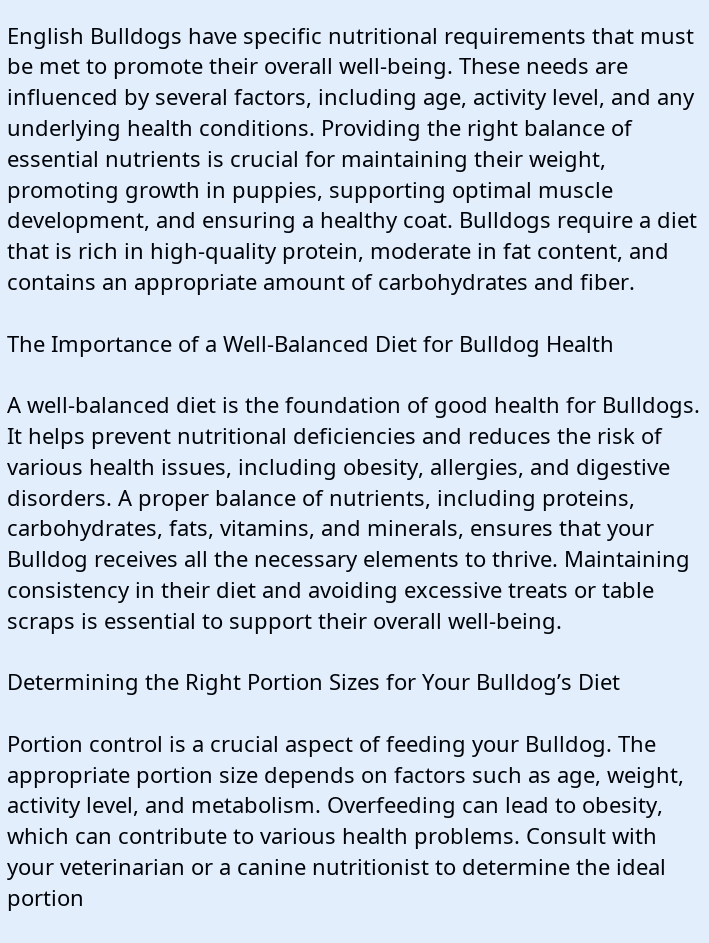English Bulldogs have specific nutritional requirements that must be met to promote their overall well-being. These needs are influenced by several factors, including age, activity level, and any underlying health conditions. Providing the right balance of essential nutrients is crucial for maintaining their weight, promoting growth in puppies, supporting optimal muscle development, and ensuring a healthy coat. Bulldogs require a diet that is rich in high-quality protein, moderate in fat content, and contains an appropriate amount of carbohydrates and fiber.

The Importance of a Well-Balanced Diet for Bulldog Health

A well-balanced diet is the foundation of good health for Bulldogs. It helps prevent nutritional deficiencies and reduces the risk of various health issues, including obesity, allergies, and digestive disorders. A proper balance of nutrients, including proteins, carbohydrates, fats, vitamins, and minerals, ensures that your Bulldog receives all the necessary elements to thrive. Maintaining consistency in their diet and avoiding excessive treats or table scraps is essential to support their overall well-being.

Determining the Right Portion Sizes for Your Bulldog’s Diet

Portion control is a crucial aspect of feeding your Bulldog. The appropriate portion size depends on factors such as age, weight, activity level, and metabolism. Overfeeding can lead to obesity, which can contribute to various health problems. Consult with your veterinarian or a canine nutritionist to determine the ideal portion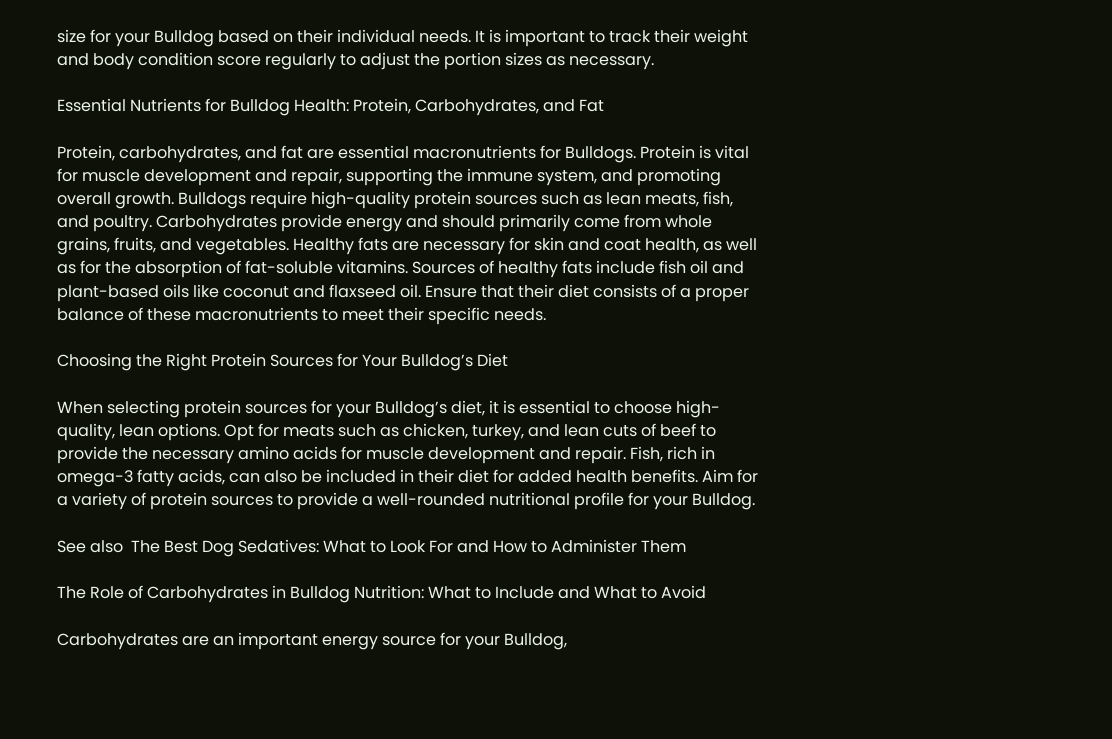size for your Bulldog based on their individual needs. It is important to track their weight and body condition score regularly to adjust the portion sizes as necessary.

Essential Nutrients for Bulldog Health: Protein, Carbohydrates, and Fat

Protein, carbohydrates, and fat are essential macronutrients for Bulldogs. Protein is vital for muscle development and repair, supporting the immune system, and promoting overall growth. Bulldogs require high-quality protein sources such as lean meats, fish, and poultry. Carbohydrates provide energy and should primarily come from whole grains, fruits, and vegetables. Healthy fats are necessary for skin and coat health, as well as for the absorption of fat-soluble vitamins. Sources of healthy fats include fish oil and plant-based oils like coconut and flaxseed oil. Ensure that their diet consists of a proper balance of these macronutrients to meet their specific needs.

Choosing the Right Protein Sources for Your Bulldog’s Diet

When selecting protein sources for your Bulldog’s diet, it is essential to choose high-quality, lean options. Opt for meats such as chicken, turkey, and lean cuts of beef to provide the necessary amino acids for muscle development and repair. Fish, rich in omega-3 fatty acids, can also be included in their diet for added health benefits. Aim for a variety of protein sources to provide a well-rounded nutritional profile for your Bulldog.

See also  The Best Dog Sedatives: What to Look For and How to Administer Them

The Role of Carbohydrates in Bulldog Nutrition: What to Include and What to Avoid

Carbohydrates are an important energy source for your Bulldog,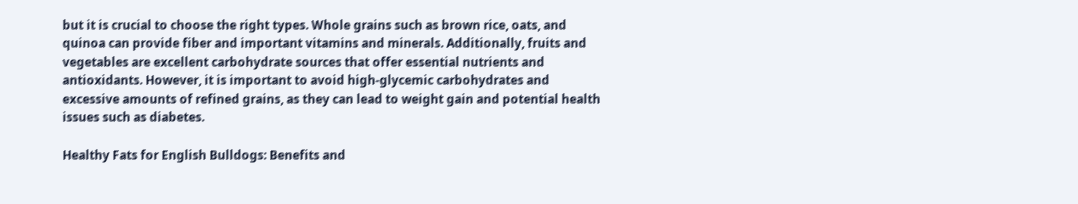but it is crucial to choose the right types. Whole grains such as brown rice, oats, and quinoa can provide fiber and important vitamins and minerals. Additionally, fruits and vegetables are excellent carbohydrate sources that offer essential nutrients and antioxidants. However, it is important to avoid high-glycemic carbohydrates and excessive amounts of refined grains, as they can lead to weight gain and potential health issues such as diabetes.

Healthy Fats for English Bulldogs: Benefits and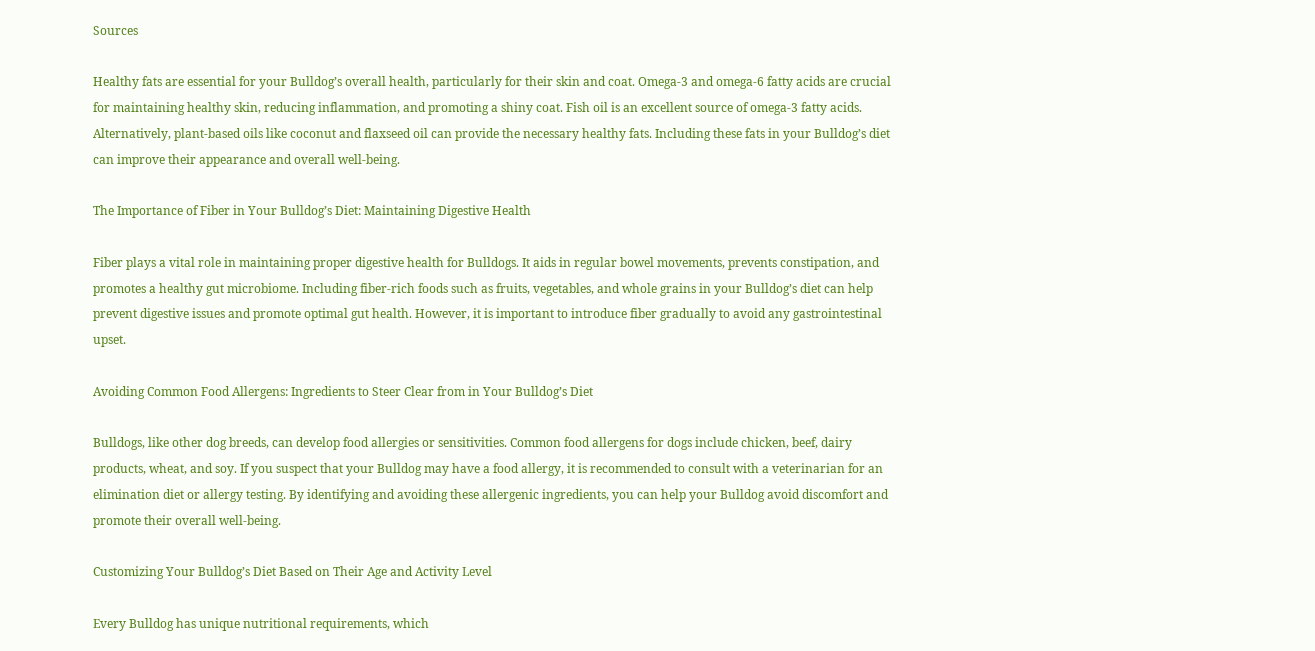Sources

Healthy fats are essential for your Bulldog’s overall health, particularly for their skin and coat. Omega-3 and omega-6 fatty acids are crucial for maintaining healthy skin, reducing inflammation, and promoting a shiny coat. Fish oil is an excellent source of omega-3 fatty acids. Alternatively, plant-based oils like coconut and flaxseed oil can provide the necessary healthy fats. Including these fats in your Bulldog’s diet can improve their appearance and overall well-being.

The Importance of Fiber in Your Bulldog’s Diet: Maintaining Digestive Health

Fiber plays a vital role in maintaining proper digestive health for Bulldogs. It aids in regular bowel movements, prevents constipation, and promotes a healthy gut microbiome. Including fiber-rich foods such as fruits, vegetables, and whole grains in your Bulldog’s diet can help prevent digestive issues and promote optimal gut health. However, it is important to introduce fiber gradually to avoid any gastrointestinal upset.

Avoiding Common Food Allergens: Ingredients to Steer Clear from in Your Bulldog’s Diet

Bulldogs, like other dog breeds, can develop food allergies or sensitivities. Common food allergens for dogs include chicken, beef, dairy products, wheat, and soy. If you suspect that your Bulldog may have a food allergy, it is recommended to consult with a veterinarian for an elimination diet or allergy testing. By identifying and avoiding these allergenic ingredients, you can help your Bulldog avoid discomfort and promote their overall well-being.

Customizing Your Bulldog’s Diet Based on Their Age and Activity Level

Every Bulldog has unique nutritional requirements, which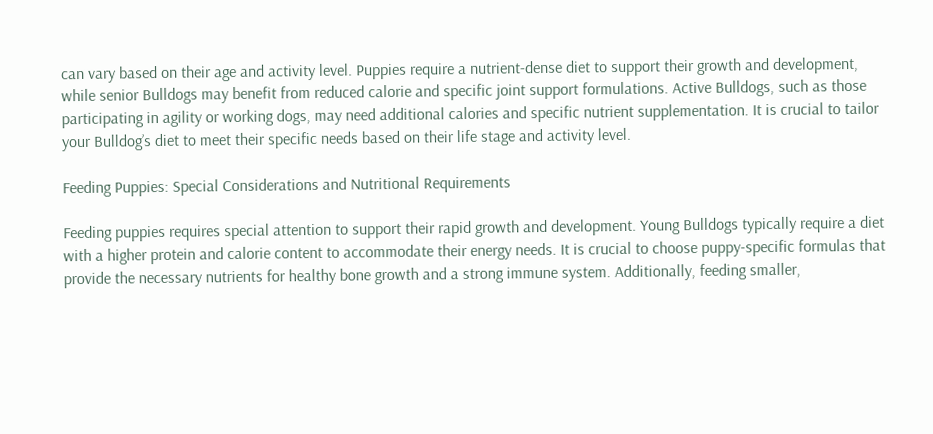can vary based on their age and activity level. Puppies require a nutrient-dense diet to support their growth and development, while senior Bulldogs may benefit from reduced calorie and specific joint support formulations. Active Bulldogs, such as those participating in agility or working dogs, may need additional calories and specific nutrient supplementation. It is crucial to tailor your Bulldog’s diet to meet their specific needs based on their life stage and activity level.

Feeding Puppies: Special Considerations and Nutritional Requirements

Feeding puppies requires special attention to support their rapid growth and development. Young Bulldogs typically require a diet with a higher protein and calorie content to accommodate their energy needs. It is crucial to choose puppy-specific formulas that provide the necessary nutrients for healthy bone growth and a strong immune system. Additionally, feeding smaller,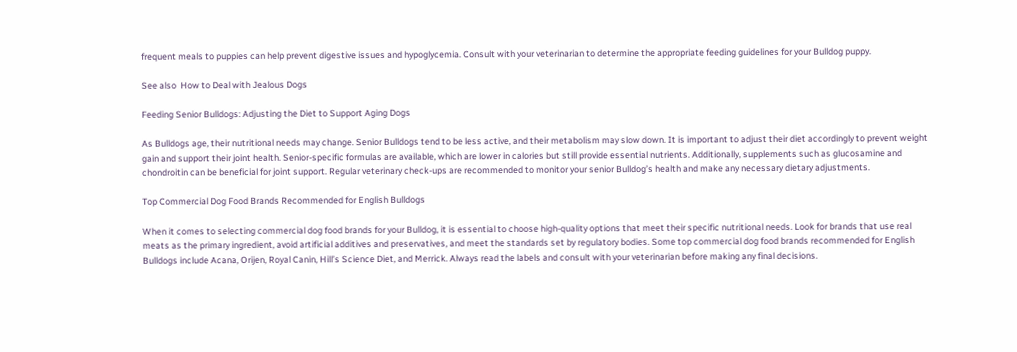frequent meals to puppies can help prevent digestive issues and hypoglycemia. Consult with your veterinarian to determine the appropriate feeding guidelines for your Bulldog puppy.

See also  How to Deal with Jealous Dogs

Feeding Senior Bulldogs: Adjusting the Diet to Support Aging Dogs

As Bulldogs age, their nutritional needs may change. Senior Bulldogs tend to be less active, and their metabolism may slow down. It is important to adjust their diet accordingly to prevent weight gain and support their joint health. Senior-specific formulas are available, which are lower in calories but still provide essential nutrients. Additionally, supplements such as glucosamine and chondroitin can be beneficial for joint support. Regular veterinary check-ups are recommended to monitor your senior Bulldog’s health and make any necessary dietary adjustments.

Top Commercial Dog Food Brands Recommended for English Bulldogs

When it comes to selecting commercial dog food brands for your Bulldog, it is essential to choose high-quality options that meet their specific nutritional needs. Look for brands that use real meats as the primary ingredient, avoid artificial additives and preservatives, and meet the standards set by regulatory bodies. Some top commercial dog food brands recommended for English Bulldogs include Acana, Orijen, Royal Canin, Hill’s Science Diet, and Merrick. Always read the labels and consult with your veterinarian before making any final decisions.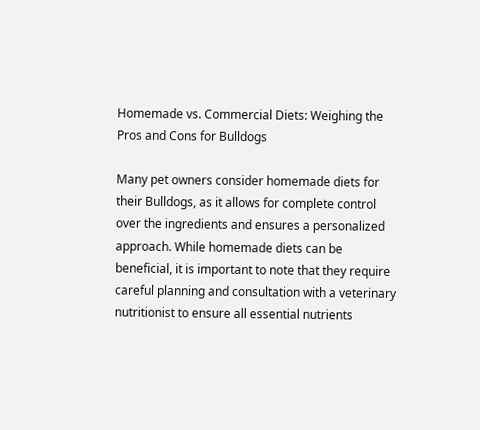Homemade vs. Commercial Diets: Weighing the Pros and Cons for Bulldogs

Many pet owners consider homemade diets for their Bulldogs, as it allows for complete control over the ingredients and ensures a personalized approach. While homemade diets can be beneficial, it is important to note that they require careful planning and consultation with a veterinary nutritionist to ensure all essential nutrients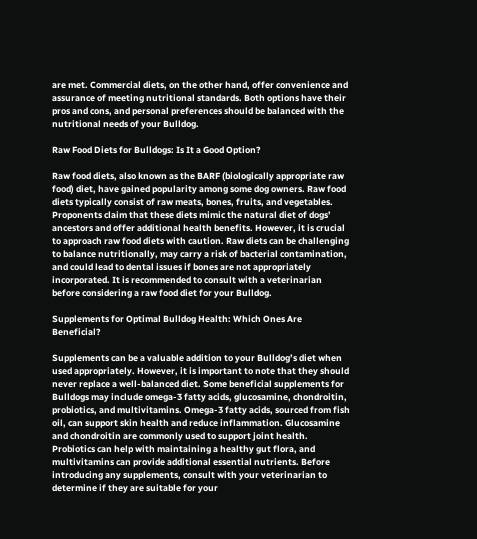are met. Commercial diets, on the other hand, offer convenience and assurance of meeting nutritional standards. Both options have their pros and cons, and personal preferences should be balanced with the nutritional needs of your Bulldog.

Raw Food Diets for Bulldogs: Is It a Good Option?

Raw food diets, also known as the BARF (biologically appropriate raw food) diet, have gained popularity among some dog owners. Raw food diets typically consist of raw meats, bones, fruits, and vegetables. Proponents claim that these diets mimic the natural diet of dogs’ ancestors and offer additional health benefits. However, it is crucial to approach raw food diets with caution. Raw diets can be challenging to balance nutritionally, may carry a risk of bacterial contamination, and could lead to dental issues if bones are not appropriately incorporated. It is recommended to consult with a veterinarian before considering a raw food diet for your Bulldog.

Supplements for Optimal Bulldog Health: Which Ones Are Beneficial?

Supplements can be a valuable addition to your Bulldog’s diet when used appropriately. However, it is important to note that they should never replace a well-balanced diet. Some beneficial supplements for Bulldogs may include omega-3 fatty acids, glucosamine, chondroitin, probiotics, and multivitamins. Omega-3 fatty acids, sourced from fish oil, can support skin health and reduce inflammation. Glucosamine and chondroitin are commonly used to support joint health. Probiotics can help with maintaining a healthy gut flora, and multivitamins can provide additional essential nutrients. Before introducing any supplements, consult with your veterinarian to determine if they are suitable for your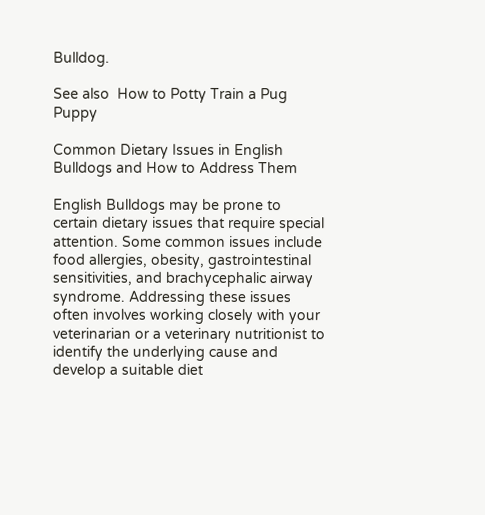Bulldog.

See also  How to Potty Train a Pug Puppy

Common Dietary Issues in English Bulldogs and How to Address Them

English Bulldogs may be prone to certain dietary issues that require special attention. Some common issues include food allergies, obesity, gastrointestinal sensitivities, and brachycephalic airway syndrome. Addressing these issues often involves working closely with your veterinarian or a veterinary nutritionist to identify the underlying cause and develop a suitable diet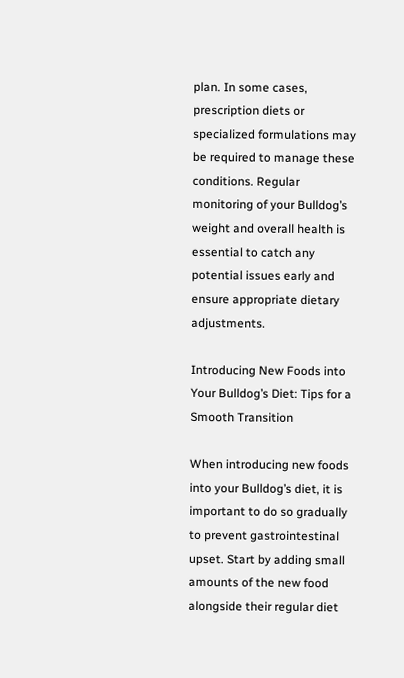plan. In some cases, prescription diets or specialized formulations may be required to manage these conditions. Regular monitoring of your Bulldog’s weight and overall health is essential to catch any potential issues early and ensure appropriate dietary adjustments.

Introducing New Foods into Your Bulldog’s Diet: Tips for a Smooth Transition

When introducing new foods into your Bulldog’s diet, it is important to do so gradually to prevent gastrointestinal upset. Start by adding small amounts of the new food alongside their regular diet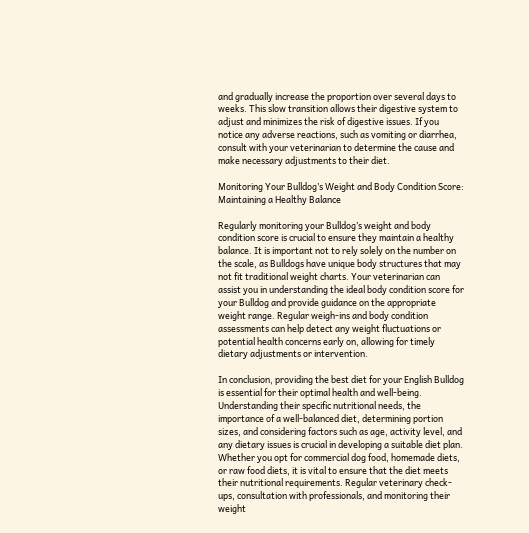and gradually increase the proportion over several days to weeks. This slow transition allows their digestive system to adjust and minimizes the risk of digestive issues. If you notice any adverse reactions, such as vomiting or diarrhea, consult with your veterinarian to determine the cause and make necessary adjustments to their diet.

Monitoring Your Bulldog’s Weight and Body Condition Score: Maintaining a Healthy Balance

Regularly monitoring your Bulldog’s weight and body condition score is crucial to ensure they maintain a healthy balance. It is important not to rely solely on the number on the scale, as Bulldogs have unique body structures that may not fit traditional weight charts. Your veterinarian can assist you in understanding the ideal body condition score for your Bulldog and provide guidance on the appropriate weight range. Regular weigh-ins and body condition assessments can help detect any weight fluctuations or potential health concerns early on, allowing for timely dietary adjustments or intervention.

In conclusion, providing the best diet for your English Bulldog is essential for their optimal health and well-being. Understanding their specific nutritional needs, the importance of a well-balanced diet, determining portion sizes, and considering factors such as age, activity level, and any dietary issues is crucial in developing a suitable diet plan. Whether you opt for commercial dog food, homemade diets, or raw food diets, it is vital to ensure that the diet meets their nutritional requirements. Regular veterinary check-ups, consultation with professionals, and monitoring their weight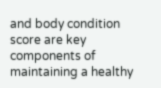and body condition score are key components of maintaining a healthy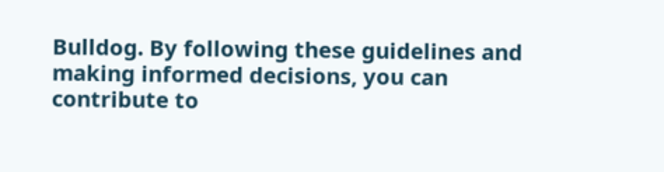Bulldog. By following these guidelines and making informed decisions, you can contribute to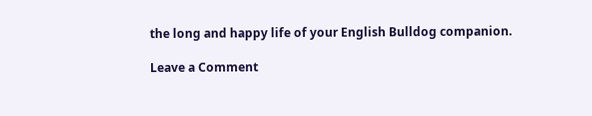the long and happy life of your English Bulldog companion.

Leave a Comment